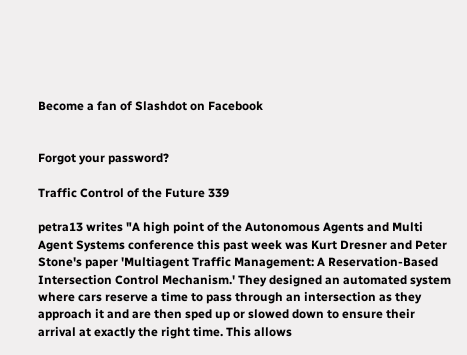Become a fan of Slashdot on Facebook


Forgot your password?

Traffic Control of the Future 339

petra13 writes "A high point of the Autonomous Agents and Multi Agent Systems conference this past week was Kurt Dresner and Peter Stone's paper 'Multiagent Traffic Management: A Reservation-Based Intersection Control Mechanism.' They designed an automated system where cars reserve a time to pass through an intersection as they approach it and are then sped up or slowed down to ensure their arrival at exactly the right time. This allows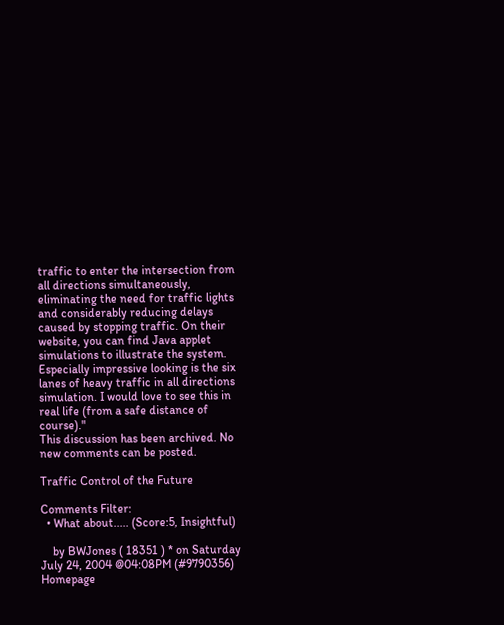traffic to enter the intersection from all directions simultaneously, eliminating the need for traffic lights and considerably reducing delays caused by stopping traffic. On their website, you can find Java applet simulations to illustrate the system. Especially impressive looking is the six lanes of heavy traffic in all directions simulation. I would love to see this in real life (from a safe distance of course)."
This discussion has been archived. No new comments can be posted.

Traffic Control of the Future

Comments Filter:
  • What about..... (Score:5, Insightful)

    by BWJones ( 18351 ) * on Saturday July 24, 2004 @04:08PM (#9790356) Homepage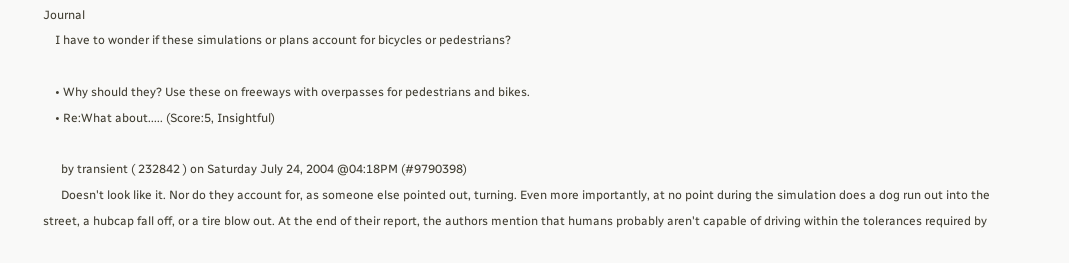Journal
    I have to wonder if these simulations or plans account for bicycles or pedestrians?

    • Why should they? Use these on freeways with overpasses for pedestrians and bikes.
    • Re:What about..... (Score:5, Insightful)

      by transient ( 232842 ) on Saturday July 24, 2004 @04:18PM (#9790398)
      Doesn't look like it. Nor do they account for, as someone else pointed out, turning. Even more importantly, at no point during the simulation does a dog run out into the street, a hubcap fall off, or a tire blow out. At the end of their report, the authors mention that humans probably aren't capable of driving within the tolerances required by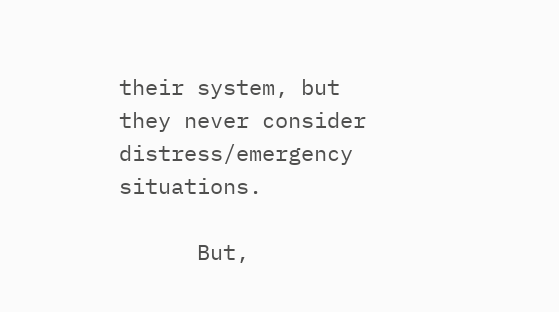their system, but they never consider distress/emergency situations.

      But,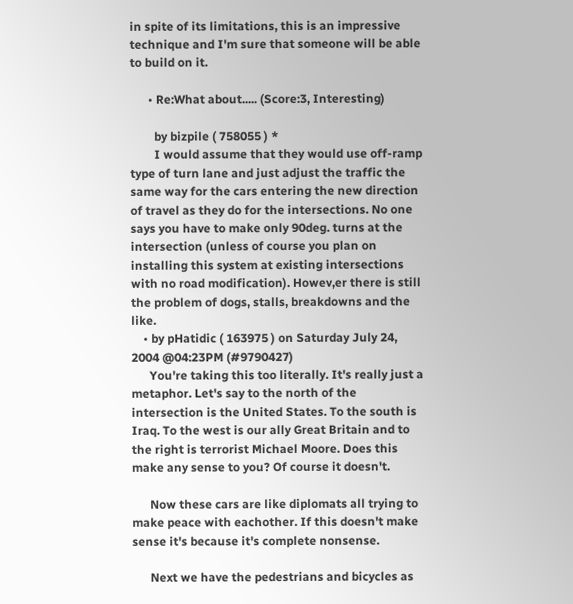in spite of its limitations, this is an impressive technique and I'm sure that someone will be able to build on it.

      • Re:What about..... (Score:3, Interesting)

        by bizpile ( 758055 ) *
        I would assume that they would use off-ramp type of turn lane and just adjust the traffic the same way for the cars entering the new direction of travel as they do for the intersections. No one says you have to make only 90deg. turns at the intersection (unless of course you plan on installing this system at existing intersections with no road modification). Howev,er there is still the problem of dogs, stalls, breakdowns and the like.
    • by pHatidic ( 163975 ) on Saturday July 24, 2004 @04:23PM (#9790427)
      You're taking this too literally. It's really just a metaphor. Let's say to the north of the intersection is the United States. To the south is Iraq. To the west is our ally Great Britain and to the right is terrorist Michael Moore. Does this make any sense to you? Of course it doesn't.

      Now these cars are like diplomats all trying to make peace with eachother. If this doesn't make sense it's because it's complete nonsense.

      Next we have the pedestrians and bicycles as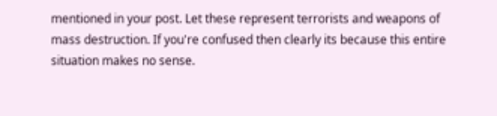mentioned in your post. Let these represent terrorists and weapons of mass destruction. If you're confused then clearly its because this entire situation makes no sense.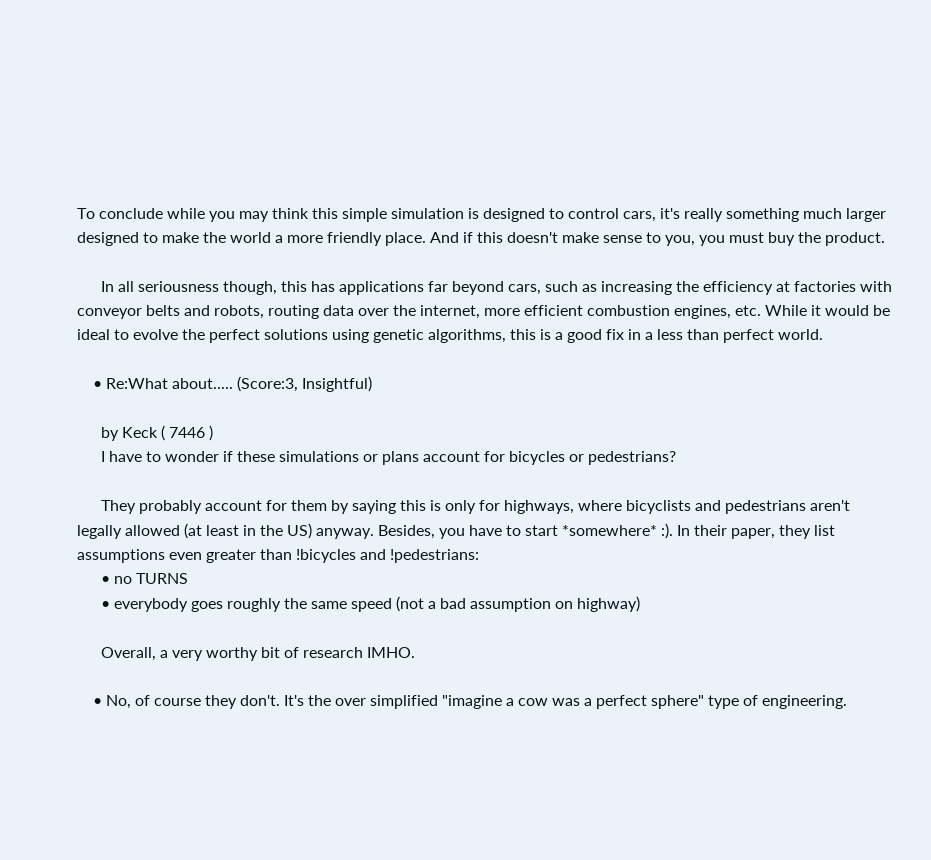To conclude while you may think this simple simulation is designed to control cars, it's really something much larger designed to make the world a more friendly place. And if this doesn't make sense to you, you must buy the product.

      In all seriousness though, this has applications far beyond cars, such as increasing the efficiency at factories with conveyor belts and robots, routing data over the internet, more efficient combustion engines, etc. While it would be ideal to evolve the perfect solutions using genetic algorithms, this is a good fix in a less than perfect world.

    • Re:What about..... (Score:3, Insightful)

      by Keck ( 7446 )
      I have to wonder if these simulations or plans account for bicycles or pedestrians?

      They probably account for them by saying this is only for highways, where bicyclists and pedestrians aren't legally allowed (at least in the US) anyway. Besides, you have to start *somewhere* :). In their paper, they list assumptions even greater than !bicycles and !pedestrians:
      • no TURNS
      • everybody goes roughly the same speed (not a bad assumption on highway)

      Overall, a very worthy bit of research IMHO.

    • No, of course they don't. It's the over simplified "imagine a cow was a perfect sphere" type of engineering.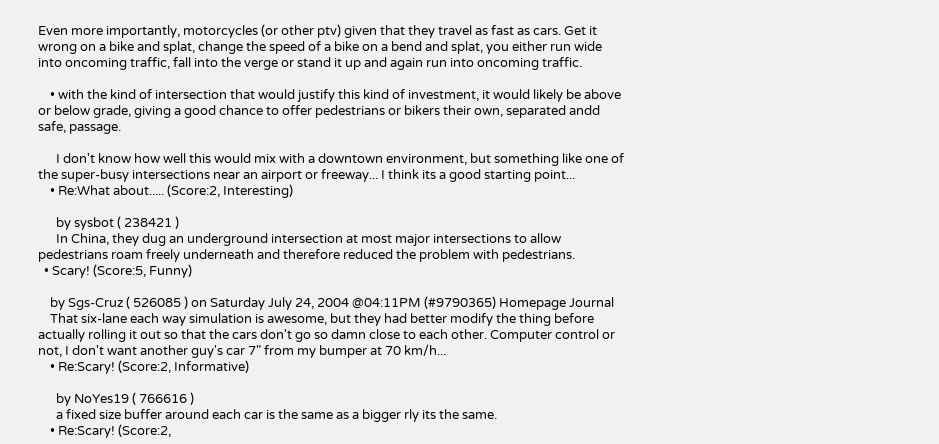Even more importantly, motorcycles (or other ptv) given that they travel as fast as cars. Get it wrong on a bike and splat, change the speed of a bike on a bend and splat, you either run wide into oncoming traffic, fall into the verge or stand it up and again run into oncoming traffic.

    • with the kind of intersection that would justify this kind of investment, it would likely be above or below grade, giving a good chance to offer pedestrians or bikers their own, separated andd safe, passage.

      I don't know how well this would mix with a downtown environment, but something like one of the super-busy intersections near an airport or freeway... I think its a good starting point...
    • Re:What about..... (Score:2, Interesting)

      by sysbot ( 238421 )
      In China, they dug an underground intersection at most major intersections to allow pedestrians roam freely underneath and therefore reduced the problem with pedestrians.
  • Scary! (Score:5, Funny)

    by Sgs-Cruz ( 526085 ) on Saturday July 24, 2004 @04:11PM (#9790365) Homepage Journal
    That six-lane each way simulation is awesome, but they had better modify the thing before actually rolling it out so that the cars don't go so damn close to each other. Computer control or not, I don't want another guy's car 7" from my bumper at 70 km/h...
    • Re:Scary! (Score:2, Informative)

      by NoYes19 ( 766616 )
      a fixed size buffer around each car is the same as a bigger rly its the same.
    • Re:Scary! (Score:2,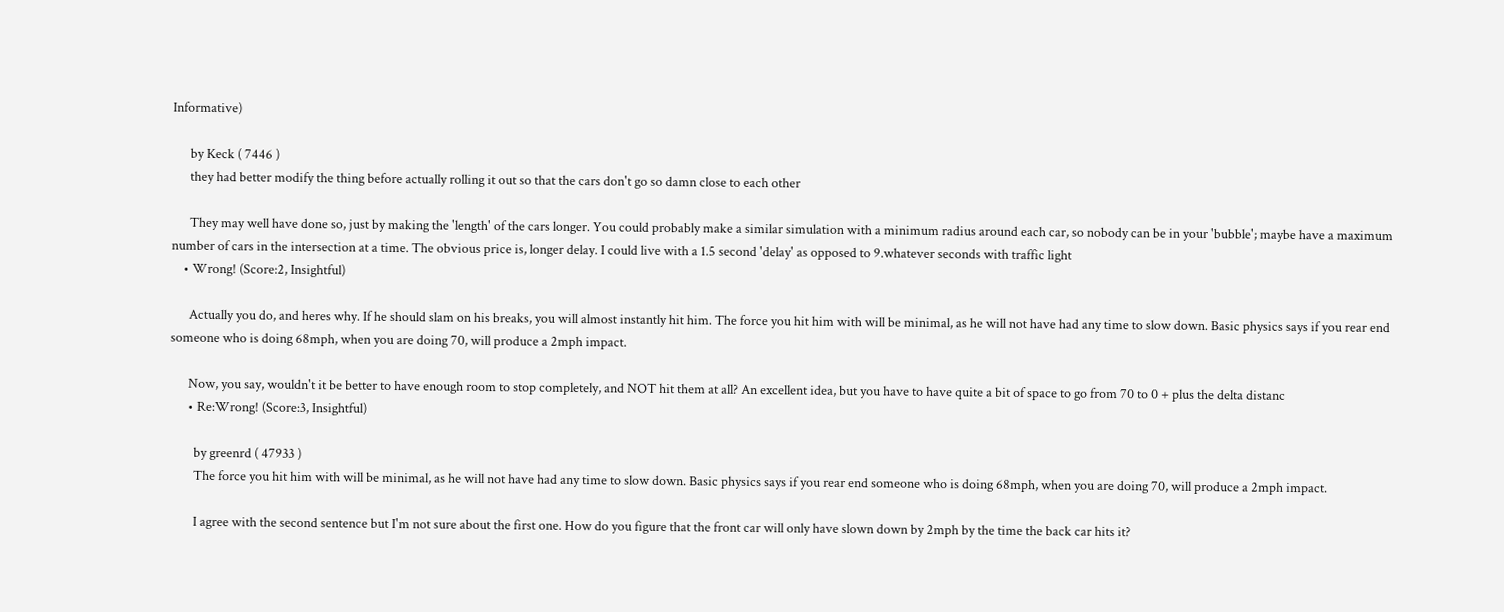Informative)

      by Keck ( 7446 )
      they had better modify the thing before actually rolling it out so that the cars don't go so damn close to each other

      They may well have done so, just by making the 'length' of the cars longer. You could probably make a similar simulation with a minimum radius around each car, so nobody can be in your 'bubble'; maybe have a maximum number of cars in the intersection at a time. The obvious price is, longer delay. I could live with a 1.5 second 'delay' as opposed to 9.whatever seconds with traffic light
    • Wrong! (Score:2, Insightful)

      Actually you do, and heres why. If he should slam on his breaks, you will almost instantly hit him. The force you hit him with will be minimal, as he will not have had any time to slow down. Basic physics says if you rear end someone who is doing 68mph, when you are doing 70, will produce a 2mph impact.

      Now, you say, wouldn't it be better to have enough room to stop completely, and NOT hit them at all? An excellent idea, but you have to have quite a bit of space to go from 70 to 0 + plus the delta distanc
      • Re:Wrong! (Score:3, Insightful)

        by greenrd ( 47933 )
        The force you hit him with will be minimal, as he will not have had any time to slow down. Basic physics says if you rear end someone who is doing 68mph, when you are doing 70, will produce a 2mph impact.

        I agree with the second sentence but I'm not sure about the first one. How do you figure that the front car will only have slown down by 2mph by the time the back car hits it?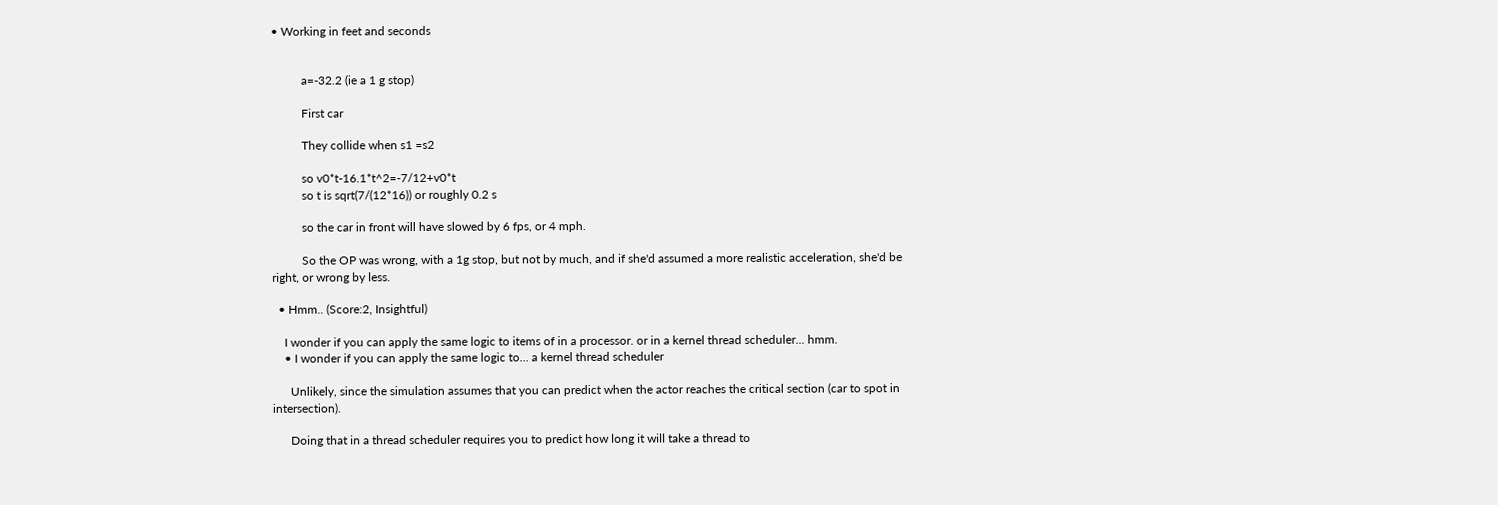• Working in feet and seconds


          a=-32.2 (ie a 1 g stop)

          First car

          They collide when s1 =s2

          so v0*t-16.1*t^2=-7/12+v0*t
          so t is sqrt(7/(12*16)) or roughly 0.2 s

          so the car in front will have slowed by 6 fps, or 4 mph.

          So the OP was wrong, with a 1g stop, but not by much, and if she'd assumed a more realistic acceleration, she'd be right, or wrong by less.

  • Hmm.. (Score:2, Insightful)

    I wonder if you can apply the same logic to items of in a processor. or in a kernel thread scheduler... hmm.
    • I wonder if you can apply the same logic to... a kernel thread scheduler

      Unlikely, since the simulation assumes that you can predict when the actor reaches the critical section (car to spot in intersection).

      Doing that in a thread scheduler requires you to predict how long it will take a thread to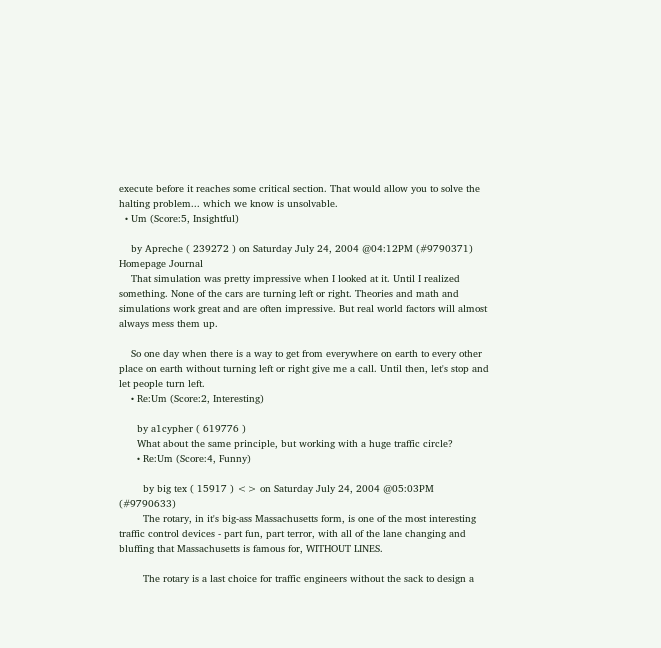execute before it reaches some critical section. That would allow you to solve the halting problem... which we know is unsolvable.
  • Um (Score:5, Insightful)

    by Apreche ( 239272 ) on Saturday July 24, 2004 @04:12PM (#9790371) Homepage Journal
    That simulation was pretty impressive when I looked at it. Until I realized something. None of the cars are turning left or right. Theories and math and simulations work great and are often impressive. But real world factors will almost always mess them up.

    So one day when there is a way to get from everywhere on earth to every other place on earth without turning left or right give me a call. Until then, let's stop and let people turn left.
    • Re:Um (Score:2, Interesting)

      by a1cypher ( 619776 )
      What about the same principle, but working with a huge traffic circle?
      • Re:Um (Score:4, Funny)

        by big tex ( 15917 ) <> on Saturday July 24, 2004 @05:03PM (#9790633)
        The rotary, in it's big-ass Massachusetts form, is one of the most interesting traffic control devices - part fun, part terror, with all of the lane changing and bluffing that Massachusetts is famous for, WITHOUT LINES.

        The rotary is a last choice for traffic engineers without the sack to design a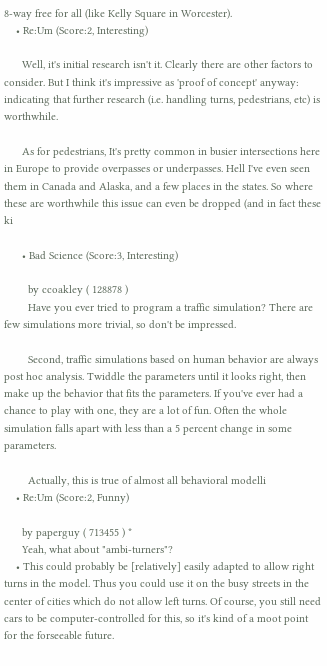8-way free for all (like Kelly Square in Worcester).
    • Re:Um (Score:2, Interesting)

      Well, it's initial research isn't it. Clearly there are other factors to consider. But I think it's impressive as 'proof of concept' anyway: indicating that further research (i.e. handling turns, pedestrians, etc) is worthwhile.

      As for pedestrians, It's pretty common in busier intersections here in Europe to provide overpasses or underpasses. Hell I've even seen them in Canada and Alaska, and a few places in the states. So where these are worthwhile this issue can even be dropped (and in fact these ki

      • Bad Science (Score:3, Interesting)

        by ccoakley ( 128878 )
        Have you ever tried to program a traffic simulation? There are few simulations more trivial, so don't be impressed.

        Second, traffic simulations based on human behavior are always post hoc analysis. Twiddle the parameters until it looks right, then make up the behavior that fits the parameters. If you've ever had a chance to play with one, they are a lot of fun. Often the whole simulation falls apart with less than a 5 percent change in some parameters.

        Actually, this is true of almost all behavioral modelli
    • Re:Um (Score:2, Funny)

      by paperguy ( 713455 ) *
      Yeah, what about "ambi-turners"?
    • This could probably be [relatively] easily adapted to allow right turns in the model. Thus you could use it on the busy streets in the center of cities which do not allow left turns. Of course, you still need cars to be computer-controlled for this, so it's kind of a moot point for the forseeable future.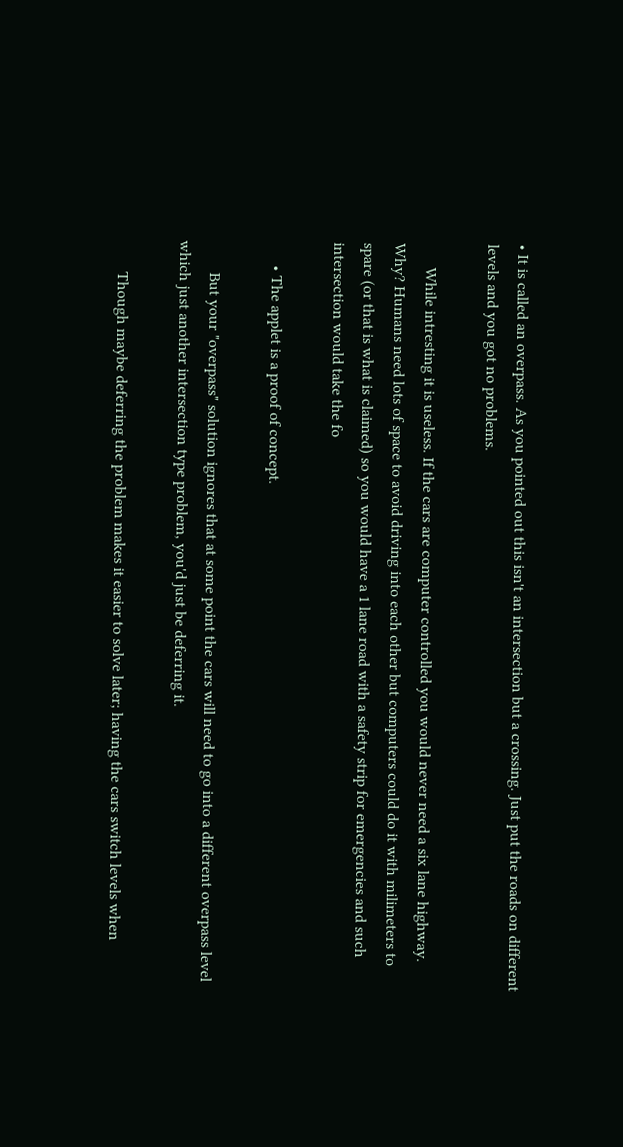• It is called an overpass. As you pointed out this isn't an intersection but a crossing. Just put the roads on different levels and you got no problems.

      While intresting it is useless. If the cars are computer controlled you would never need a six lane highway. Why? Humans need lots of space to avoid driving into each other but computers could do it with milimeters to spare (or that is what is claimed) so you would have a 1 lane road with a safety strip for emergencies and such intersection would take the fo

      • The applet is a proof of concept.

        But your "overpass" solution ignores that at some point the cars will need to go into a different overpass level which just another intersection type problem, you'd just be deferring it.

        Though maybe deferring the problem makes it easier to solve later; having the cars switch levels when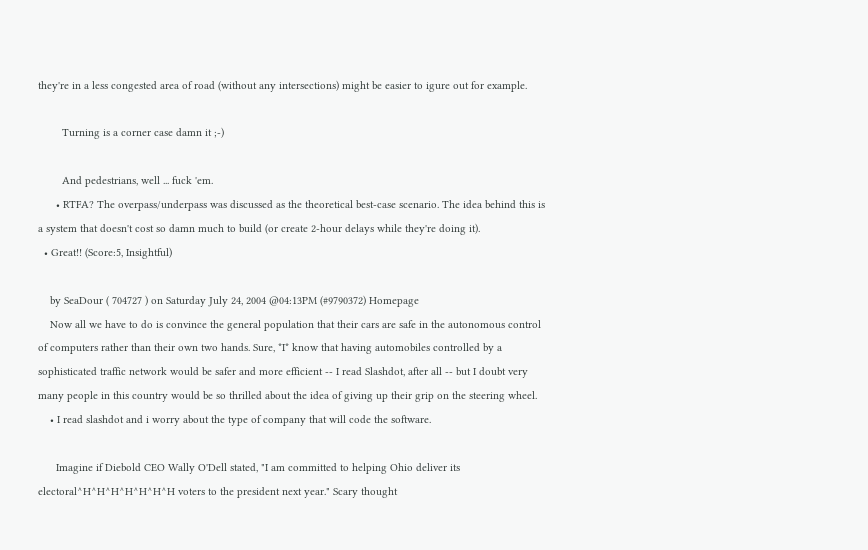they're in a less congested area of road (without any intersections) might be easier to igure out for example.

        Turning is a corner case damn it ;-)

        And pedestrians, well ... fuck 'em.
      • RTFA? The overpass/underpass was discussed as the theoretical best-case scenario. The idea behind this is a system that doesn't cost so damn much to build (or create 2-hour delays while they're doing it).
  • Great!! (Score:5, Insightful)

    by SeaDour ( 704727 ) on Saturday July 24, 2004 @04:13PM (#9790372) Homepage
    Now all we have to do is convince the general population that their cars are safe in the autonomous control of computers rather than their own two hands. Sure, *I* know that having automobiles controlled by a sophisticated traffic network would be safer and more efficient -- I read Slashdot, after all -- but I doubt very many people in this country would be so thrilled about the idea of giving up their grip on the steering wheel.
    • I read slashdot and i worry about the type of company that will code the software.

      Imagine if Diebold CEO Wally O'Dell stated, "I am committed to helping Ohio deliver its electoral^H^H^H^H^H^H^H voters to the president next year." Scary thought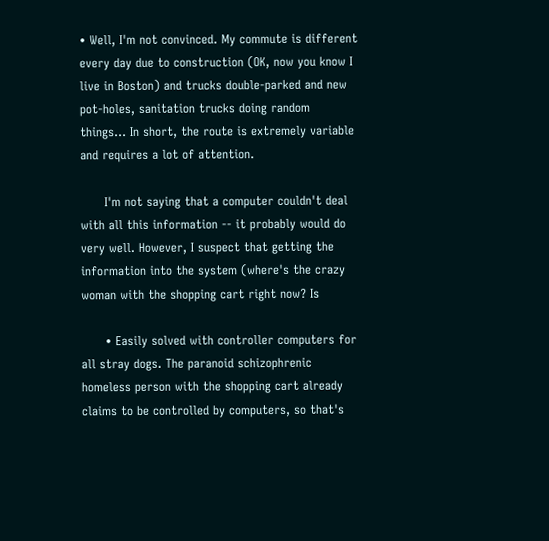• Well, I'm not convinced. My commute is different every day due to construction (OK, now you know I live in Boston) and trucks double-parked and new pot-holes, sanitation trucks doing random things... In short, the route is extremely variable and requires a lot of attention.

      I'm not saying that a computer couldn't deal with all this information -- it probably would do very well. However, I suspect that getting the information into the system (where's the crazy woman with the shopping cart right now? Is

      • Easily solved with controller computers for all stray dogs. The paranoid schizophrenic homeless person with the shopping cart already claims to be controlled by computers, so that's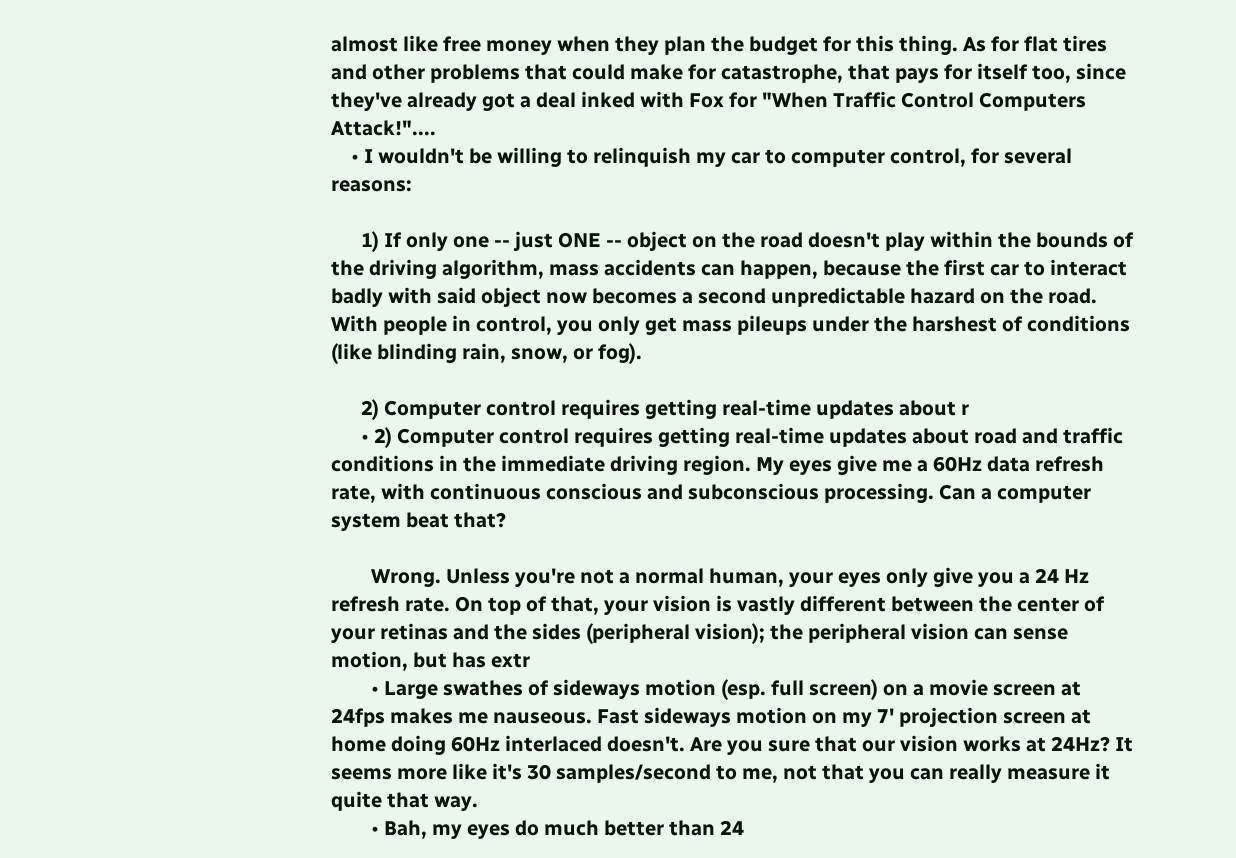almost like free money when they plan the budget for this thing. As for flat tires and other problems that could make for catastrophe, that pays for itself too, since they've already got a deal inked with Fox for "When Traffic Control Computers Attack!"....
    • I wouldn't be willing to relinquish my car to computer control, for several reasons:

      1) If only one -- just ONE -- object on the road doesn't play within the bounds of the driving algorithm, mass accidents can happen, because the first car to interact badly with said object now becomes a second unpredictable hazard on the road. With people in control, you only get mass pileups under the harshest of conditions (like blinding rain, snow, or fog).

      2) Computer control requires getting real-time updates about r
      • 2) Computer control requires getting real-time updates about road and traffic conditions in the immediate driving region. My eyes give me a 60Hz data refresh rate, with continuous conscious and subconscious processing. Can a computer system beat that?

        Wrong. Unless you're not a normal human, your eyes only give you a 24 Hz refresh rate. On top of that, your vision is vastly different between the center of your retinas and the sides (peripheral vision); the peripheral vision can sense motion, but has extr
        • Large swathes of sideways motion (esp. full screen) on a movie screen at 24fps makes me nauseous. Fast sideways motion on my 7' projection screen at home doing 60Hz interlaced doesn't. Are you sure that our vision works at 24Hz? It seems more like it's 30 samples/second to me, not that you can really measure it quite that way.
        • Bah, my eyes do much better than 24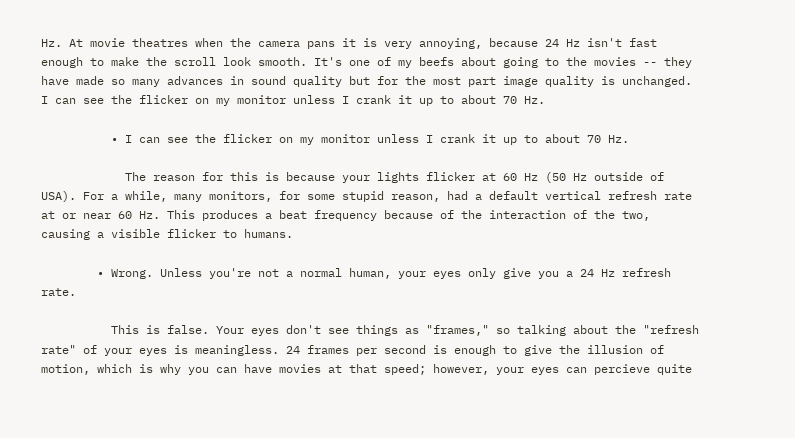Hz. At movie theatres when the camera pans it is very annoying, because 24 Hz isn't fast enough to make the scroll look smooth. It's one of my beefs about going to the movies -- they have made so many advances in sound quality but for the most part image quality is unchanged. I can see the flicker on my monitor unless I crank it up to about 70 Hz.

          • I can see the flicker on my monitor unless I crank it up to about 70 Hz.

            The reason for this is because your lights flicker at 60 Hz (50 Hz outside of USA). For a while, many monitors, for some stupid reason, had a default vertical refresh rate at or near 60 Hz. This produces a beat frequency because of the interaction of the two, causing a visible flicker to humans.

        • Wrong. Unless you're not a normal human, your eyes only give you a 24 Hz refresh rate.

          This is false. Your eyes don't see things as "frames," so talking about the "refresh rate" of your eyes is meaningless. 24 frames per second is enough to give the illusion of motion, which is why you can have movies at that speed; however, your eyes can percieve quite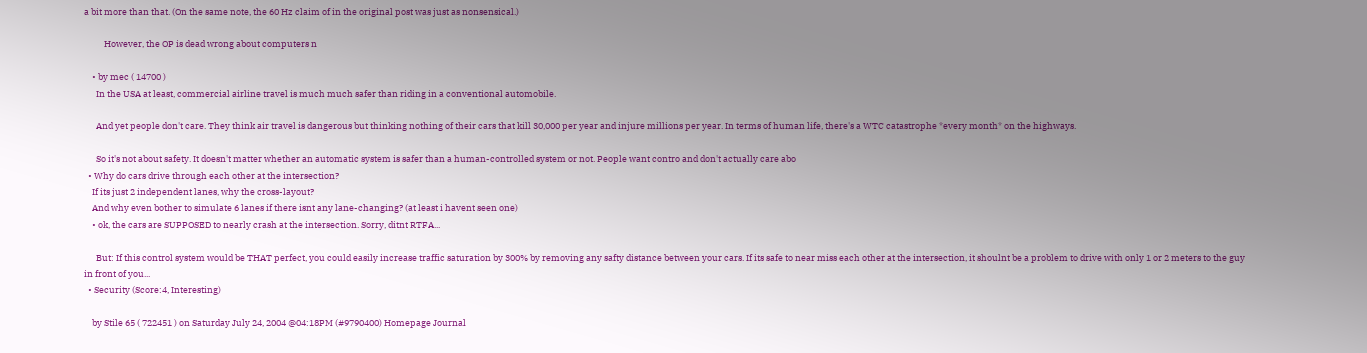a bit more than that. (On the same note, the 60 Hz claim of in the original post was just as nonsensical.)

          However, the OP is dead wrong about computers n

    • by mec ( 14700 )
      In the USA at least, commercial airline travel is much much safer than riding in a conventional automobile.

      And yet people don't care. They think air travel is dangerous but thinking nothing of their cars that kill 30,000 per year and injure millions per year. In terms of human life, there's a WTC catastrophe *every month* on the highways.

      So it's not about safety. It doesn't matter whether an automatic system is safer than a human-controlled system or not. People want contro and don't actually care abo
  • Why do cars drive through each other at the intersection?
    If its just 2 independent lanes, why the cross-layout?
    And why even bother to simulate 6 lanes if there isnt any lane-changing? (at least i havent seen one)
    • ok, the cars are SUPPOSED to nearly crash at the intersection. Sorry, ditnt RTFA...

      But: If this control system would be THAT perfect, you could easily increase traffic saturation by 300% by removing any safty distance between your cars. If its safe to near miss each other at the intersection, it shoulnt be a problem to drive with only 1 or 2 meters to the guy in front of you...
  • Security (Score:4, Interesting)

    by Stile 65 ( 722451 ) on Saturday July 24, 2004 @04:18PM (#9790400) Homepage Journal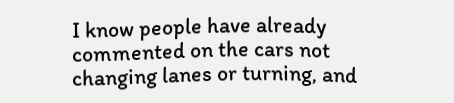I know people have already commented on the cars not changing lanes or turning, and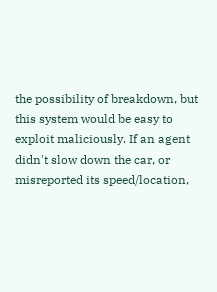the possibility of breakdown, but this system would be easy to exploit maliciously. If an agent didn't slow down the car, or misreported its speed/location,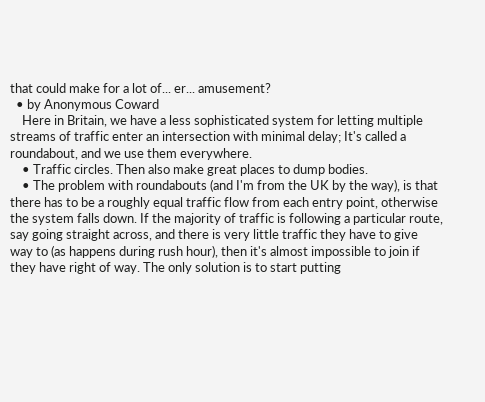that could make for a lot of... er... amusement?
  • by Anonymous Coward
    Here in Britain, we have a less sophisticated system for letting multiple streams of traffic enter an intersection with minimal delay; It's called a roundabout, and we use them everywhere.
    • Traffic circles. Then also make great places to dump bodies.
    • The problem with roundabouts (and I'm from the UK by the way), is that there has to be a roughly equal traffic flow from each entry point, otherwise the system falls down. If the majority of traffic is following a particular route, say going straight across, and there is very little traffic they have to give way to (as happens during rush hour), then it's almost impossible to join if they have right of way. The only solution is to start putting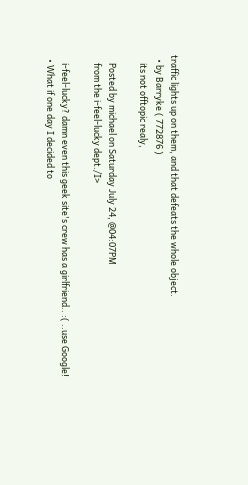traffic lights up on them, and that defeats the whole object.
  • by Barryke ( 772876 )
    its not offtopic realy,

    Posted by michael on Saturday July 24, @04:07PM
    from the i-feel-lucky dept./I>

    i-feel-lucky? damn even this geek site's crew has a girlfriend.. :( ..use Google!
  • What if one day I decided to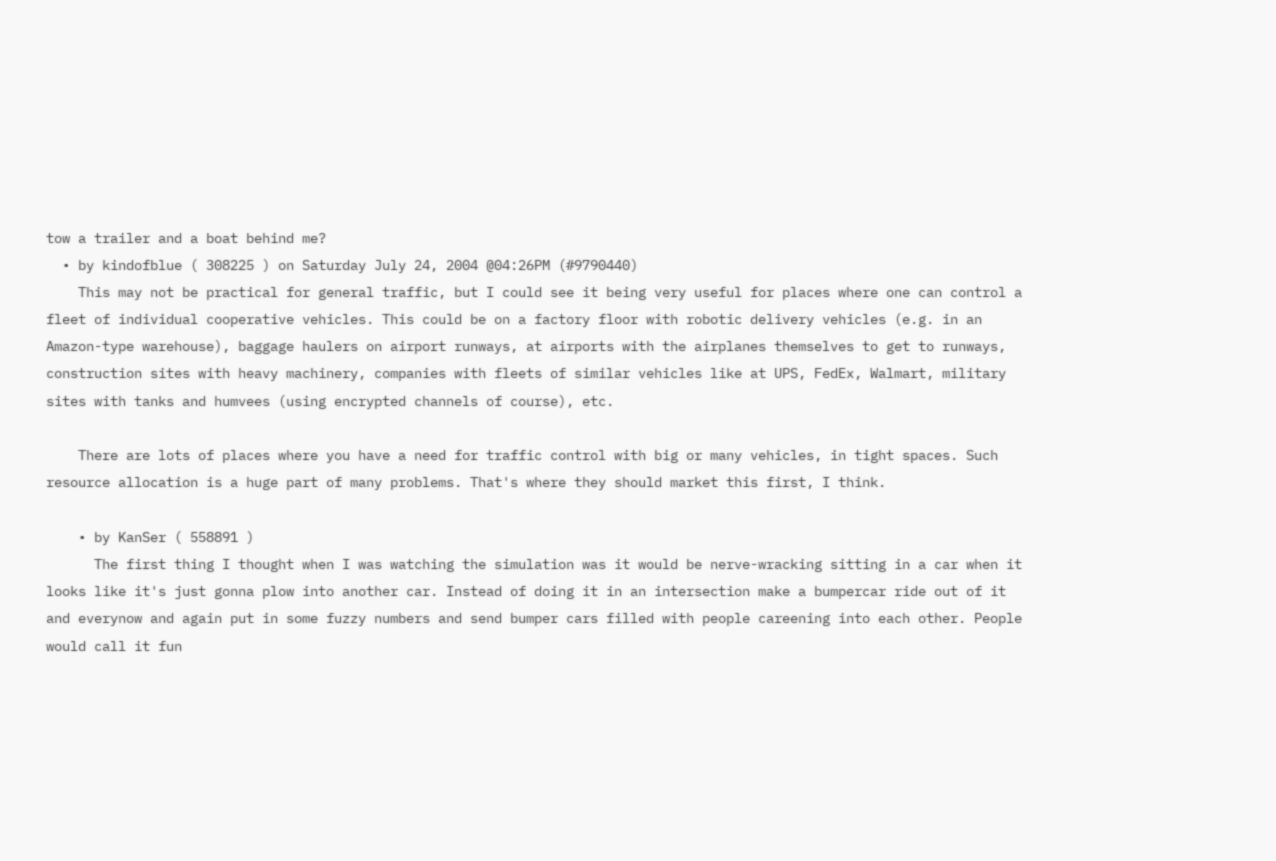tow a trailer and a boat behind me?
  • by kindofblue ( 308225 ) on Saturday July 24, 2004 @04:26PM (#9790440)
    This may not be practical for general traffic, but I could see it being very useful for places where one can control a fleet of individual cooperative vehicles. This could be on a factory floor with robotic delivery vehicles (e.g. in an Amazon-type warehouse), baggage haulers on airport runways, at airports with the airplanes themselves to get to runways, construction sites with heavy machinery, companies with fleets of similar vehicles like at UPS, FedEx, Walmart, military sites with tanks and humvees (using encrypted channels of course), etc.

    There are lots of places where you have a need for traffic control with big or many vehicles, in tight spaces. Such resource allocation is a huge part of many problems. That's where they should market this first, I think.

    • by KanSer ( 558891 )
      The first thing I thought when I was watching the simulation was it would be nerve-wracking sitting in a car when it looks like it's just gonna plow into another car. Instead of doing it in an intersection make a bumpercar ride out of it and everynow and again put in some fuzzy numbers and send bumper cars filled with people careening into each other. People would call it fun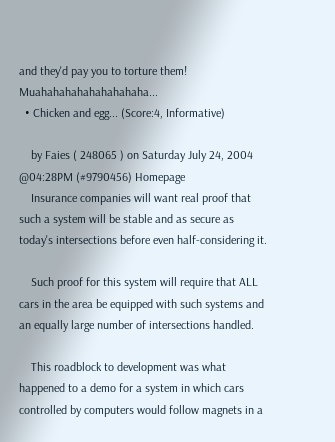and they'd pay you to torture them! Muahahahahahahahahaha...
  • Chicken and egg... (Score:4, Informative)

    by Faies ( 248065 ) on Saturday July 24, 2004 @04:28PM (#9790456) Homepage
    Insurance companies will want real proof that such a system will be stable and as secure as today's intersections before even half-considering it.

    Such proof for this system will require that ALL cars in the area be equipped with such systems and an equally large number of intersections handled.

    This roadblock to development was what happened to a demo for a system in which cars controlled by computers would follow magnets in a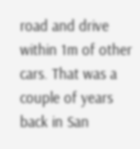road and drive within 1m of other cars. That was a couple of years back in San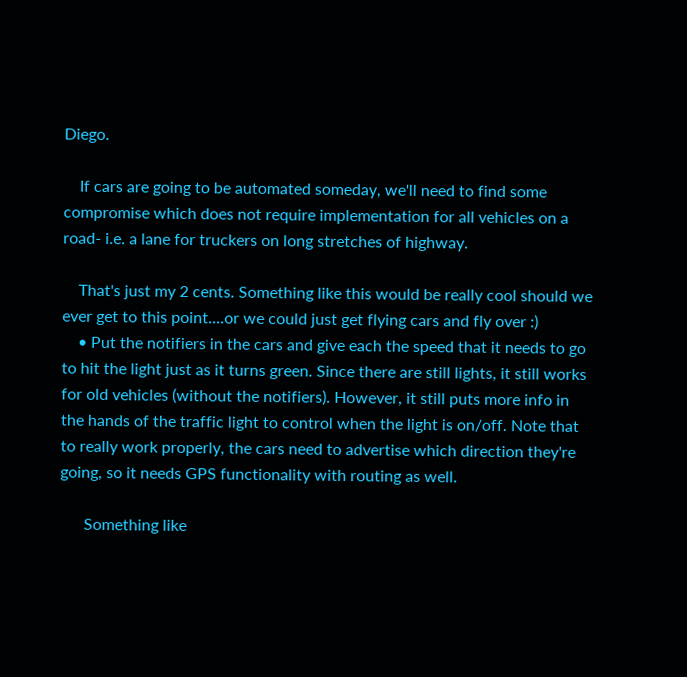Diego.

    If cars are going to be automated someday, we'll need to find some compromise which does not require implementation for all vehicles on a road- i.e. a lane for truckers on long stretches of highway.

    That's just my 2 cents. Something like this would be really cool should we ever get to this point....or we could just get flying cars and fly over :)
    • Put the notifiers in the cars and give each the speed that it needs to go to hit the light just as it turns green. Since there are still lights, it still works for old vehicles (without the notifiers). However, it still puts more info in the hands of the traffic light to control when the light is on/off. Note that to really work properly, the cars need to advertise which direction they're going, so it needs GPS functionality with routing as well.

      Something like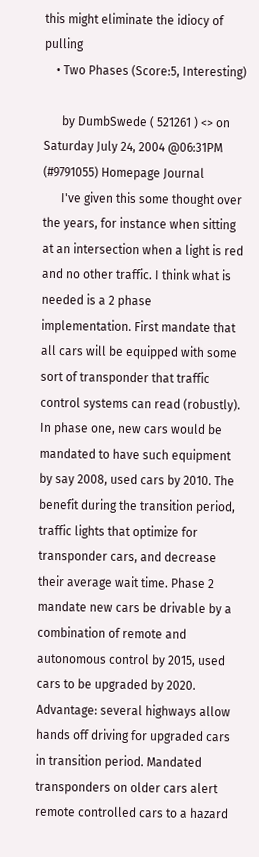this might eliminate the idiocy of pulling
    • Two Phases (Score:5, Interesting)

      by DumbSwede ( 521261 ) <> on Saturday July 24, 2004 @06:31PM (#9791055) Homepage Journal
      I've given this some thought over the years, for instance when sitting at an intersection when a light is red and no other traffic. I think what is needed is a 2 phase implementation. First mandate that all cars will be equipped with some sort of transponder that traffic control systems can read (robustly). In phase one, new cars would be mandated to have such equipment by say 2008, used cars by 2010. The benefit during the transition period, traffic lights that optimize for transponder cars, and decrease their average wait time. Phase 2 mandate new cars be drivable by a combination of remote and autonomous control by 2015, used cars to be upgraded by 2020. Advantage: several highways allow hands off driving for upgraded cars in transition period. Mandated transponders on older cars alert remote controlled cars to a hazard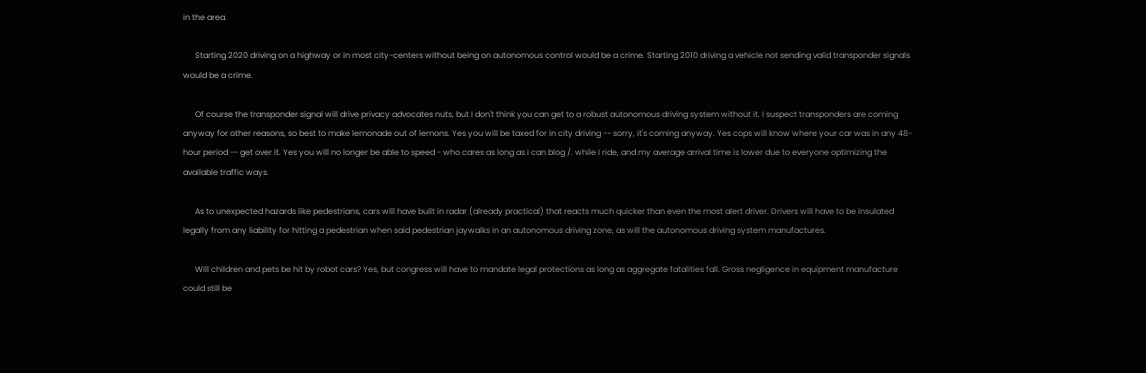in the area.

      Starting 2020 driving on a highway or in most city-centers without being on autonomous control would be a crime. Starting 2010 driving a vehicle not sending valid transponder signals would be a crime.

      Of course the transponder signal will drive privacy advocates nuts, but I don't think you can get to a robust autonomous driving system without it. I suspect transponders are coming anyway for other reasons, so best to make lemonade out of lemons. Yes you will be taxed for in city driving -- sorry, it's coming anyway. Yes cops will know where your car was in any 48-hour period -- get over it. Yes you will no longer be able to speed - who cares as long as I can blog /. while I ride, and my average arrival time is lower due to everyone optimizing the available traffic ways.

      As to unexpected hazards like pedestrians, cars will have built in radar (already practical) that reacts much quicker than even the most alert driver. Drivers will have to be insulated legally from any liability for hitting a pedestrian when said pedestrian jaywalks in an autonomous driving zone, as will the autonomous driving system manufactures.

      Will children and pets be hit by robot cars? Yes, but congress will have to mandate legal protections as long as aggregate fatalities fall. Gross negligence in equipment manufacture could still be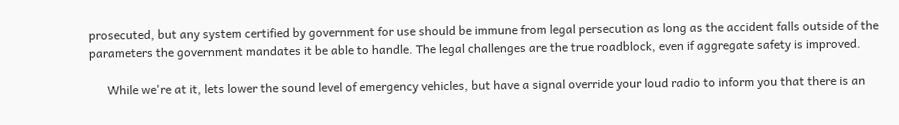prosecuted, but any system certified by government for use should be immune from legal persecution as long as the accident falls outside of the parameters the government mandates it be able to handle. The legal challenges are the true roadblock, even if aggregate safety is improved.

      While we're at it, lets lower the sound level of emergency vehicles, but have a signal override your loud radio to inform you that there is an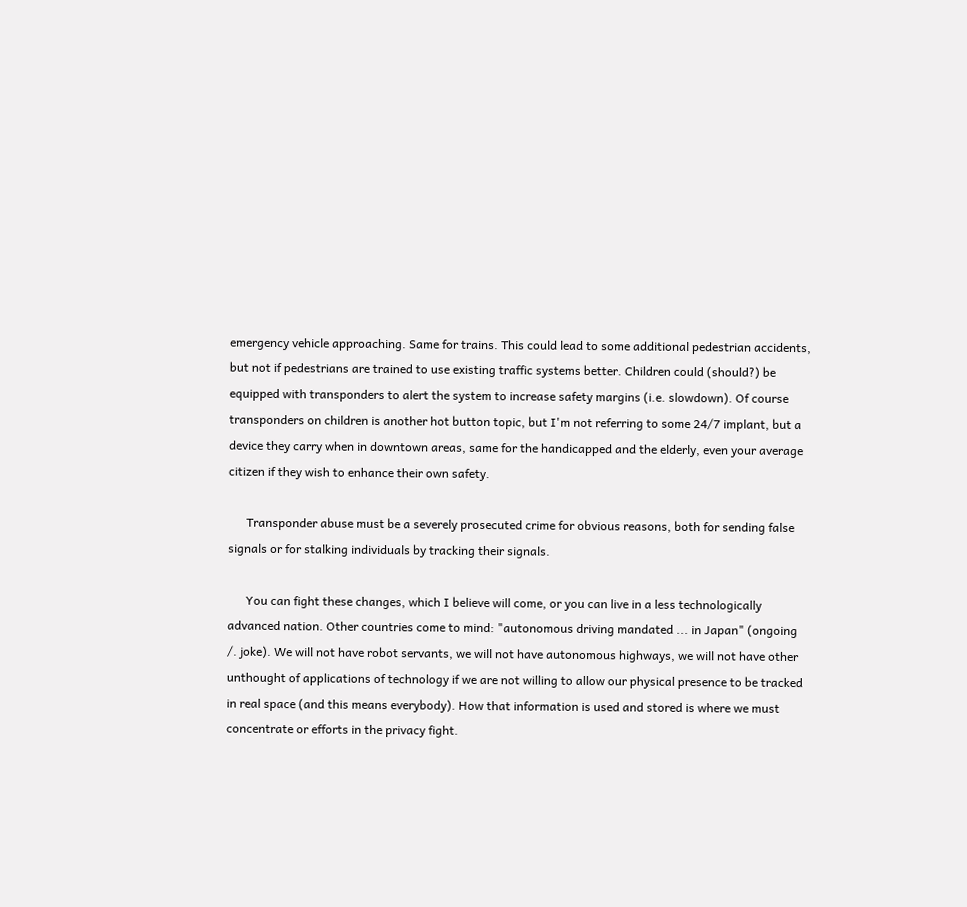emergency vehicle approaching. Same for trains. This could lead to some additional pedestrian accidents, but not if pedestrians are trained to use existing traffic systems better. Children could (should?) be equipped with transponders to alert the system to increase safety margins (i.e. slowdown). Of course transponders on children is another hot button topic, but I'm not referring to some 24/7 implant, but a device they carry when in downtown areas, same for the handicapped and the elderly, even your average citizen if they wish to enhance their own safety.

      Transponder abuse must be a severely prosecuted crime for obvious reasons, both for sending false signals or for stalking individuals by tracking their signals.

      You can fight these changes, which I believe will come, or you can live in a less technologically advanced nation. Other countries come to mind: "autonomous driving mandated ... in Japan" (ongoing /. joke). We will not have robot servants, we will not have autonomous highways, we will not have other unthought of applications of technology if we are not willing to allow our physical presence to be tracked in real space (and this means everybody). How that information is used and stored is where we must concentrate or efforts in the privacy fight.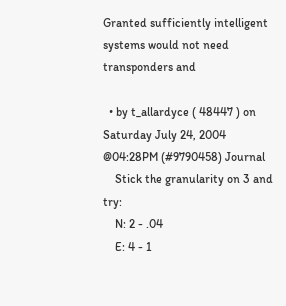Granted sufficiently intelligent systems would not need transponders and

  • by t_allardyce ( 48447 ) on Saturday July 24, 2004 @04:28PM (#9790458) Journal
    Stick the granularity on 3 and try:
    N: 2 - .04
    E: 4 - 1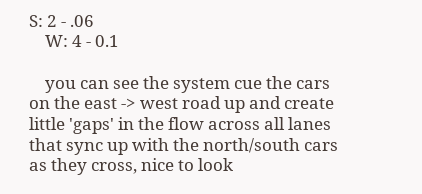S: 2 - .06
    W: 4 - 0.1

    you can see the system cue the cars on the east -> west road up and create little 'gaps' in the flow across all lanes that sync up with the north/south cars as they cross, nice to look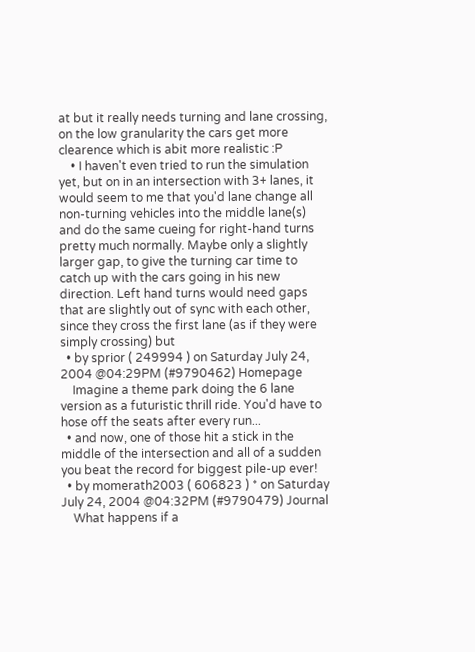at but it really needs turning and lane crossing, on the low granularity the cars get more clearence which is abit more realistic :P
    • I haven't even tried to run the simulation yet, but on in an intersection with 3+ lanes, it would seem to me that you'd lane change all non-turning vehicles into the middle lane(s) and do the same cueing for right-hand turns pretty much normally. Maybe only a slightly larger gap, to give the turning car time to catch up with the cars going in his new direction. Left hand turns would need gaps that are slightly out of sync with each other, since they cross the first lane (as if they were simply crossing) but
  • by sprior ( 249994 ) on Saturday July 24, 2004 @04:29PM (#9790462) Homepage
    Imagine a theme park doing the 6 lane version as a futuristic thrill ride. You'd have to hose off the seats after every run...
  • and now, one of those hit a stick in the middle of the intersection and all of a sudden you beat the record for biggest pile-up ever!
  • by momerath2003 ( 606823 ) * on Saturday July 24, 2004 @04:32PM (#9790479) Journal
    What happens if a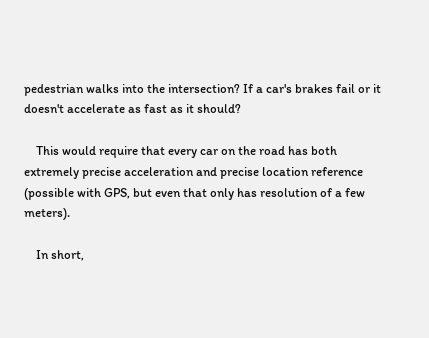pedestrian walks into the intersection? If a car's brakes fail or it doesn't accelerate as fast as it should?

    This would require that every car on the road has both extremely precise acceleration and precise location reference (possible with GPS, but even that only has resolution of a few meters).

    In short,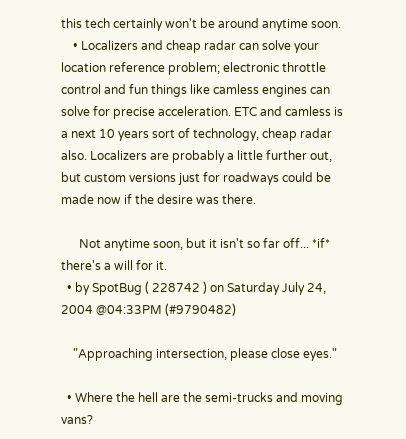this tech certainly won't be around anytime soon.
    • Localizers and cheap radar can solve your location reference problem; electronic throttle control and fun things like camless engines can solve for precise acceleration. ETC and camless is a next 10 years sort of technology, cheap radar also. Localizers are probably a little further out, but custom versions just for roadways could be made now if the desire was there.

      Not anytime soon, but it isn't so far off... *if* there's a will for it.
  • by SpotBug ( 228742 ) on Saturday July 24, 2004 @04:33PM (#9790482)

    "Approaching intersection, please close eyes."

  • Where the hell are the semi-trucks and moving vans?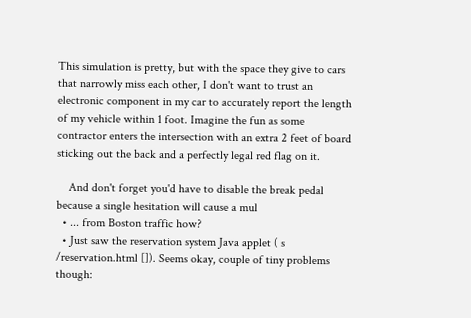This simulation is pretty, but with the space they give to cars that narrowly miss each other, I don't want to trust an electronic component in my car to accurately report the length of my vehicle within 1 foot. Imagine the fun as some contractor enters the intersection with an extra 2 feet of board sticking out the back and a perfectly legal red flag on it.

    And don't forget you'd have to disable the break pedal because a single hesitation will cause a mul
  • ... from Boston traffic how?
  • Just saw the reservation system Java applet ( s /reservation.html []). Seems okay, couple of tiny problems though: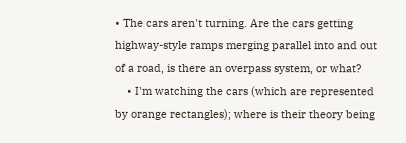• The cars aren't turning. Are the cars getting highway-style ramps merging parallel into and out of a road, is there an overpass system, or what?
    • I'm watching the cars (which are represented by orange rectangles); where is their theory being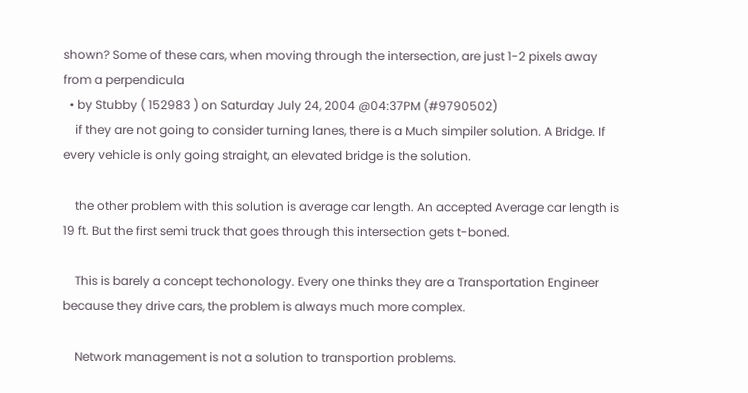shown? Some of these cars, when moving through the intersection, are just 1-2 pixels away from a perpendicula
  • by Stubby ( 152983 ) on Saturday July 24, 2004 @04:37PM (#9790502)
    if they are not going to consider turning lanes, there is a Much simpiler solution. A Bridge. If every vehicle is only going straight, an elevated bridge is the solution.

    the other problem with this solution is average car length. An accepted Average car length is 19 ft. But the first semi truck that goes through this intersection gets t-boned.

    This is barely a concept techonology. Every one thinks they are a Transportation Engineer because they drive cars, the problem is always much more complex.

    Network management is not a solution to transportion problems.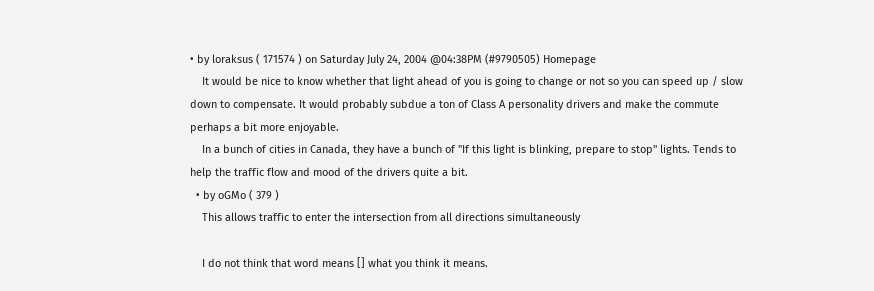• by loraksus ( 171574 ) on Saturday July 24, 2004 @04:38PM (#9790505) Homepage
    It would be nice to know whether that light ahead of you is going to change or not so you can speed up / slow down to compensate. It would probably subdue a ton of Class A personality drivers and make the commute perhaps a bit more enjoyable.
    In a bunch of cities in Canada, they have a bunch of "If this light is blinking, prepare to stop" lights. Tends to help the traffic flow and mood of the drivers quite a bit.
  • by oGMo ( 379 )
    This allows traffic to enter the intersection from all directions simultaneously

    I do not think that word means [] what you think it means.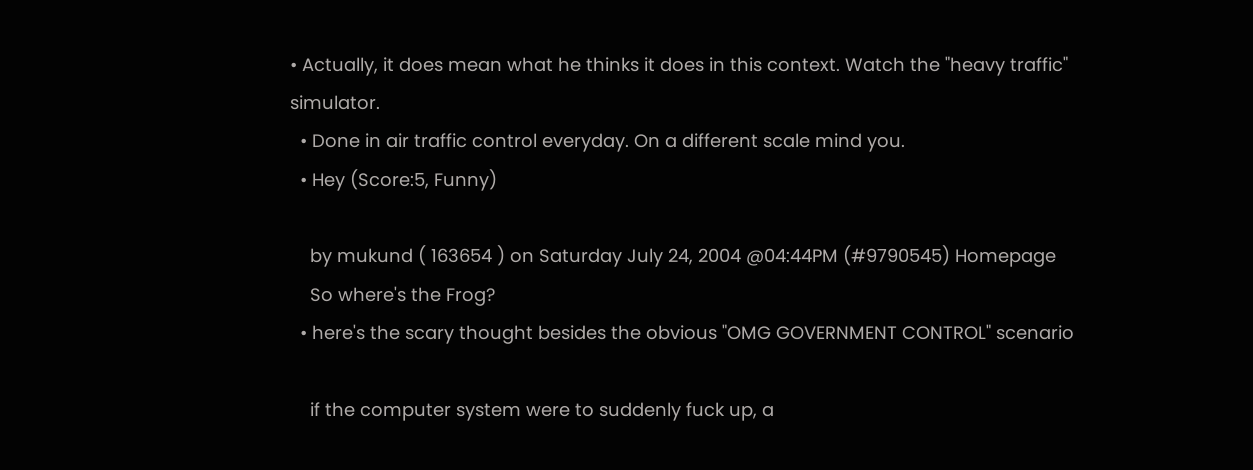• Actually, it does mean what he thinks it does in this context. Watch the "heavy traffic" simulator.
  • Done in air traffic control everyday. On a different scale mind you.
  • Hey (Score:5, Funny)

    by mukund ( 163654 ) on Saturday July 24, 2004 @04:44PM (#9790545) Homepage
    So where's the Frog?
  • here's the scary thought besides the obvious "OMG GOVERNMENT CONTROL" scenario

    if the computer system were to suddenly fuck up, a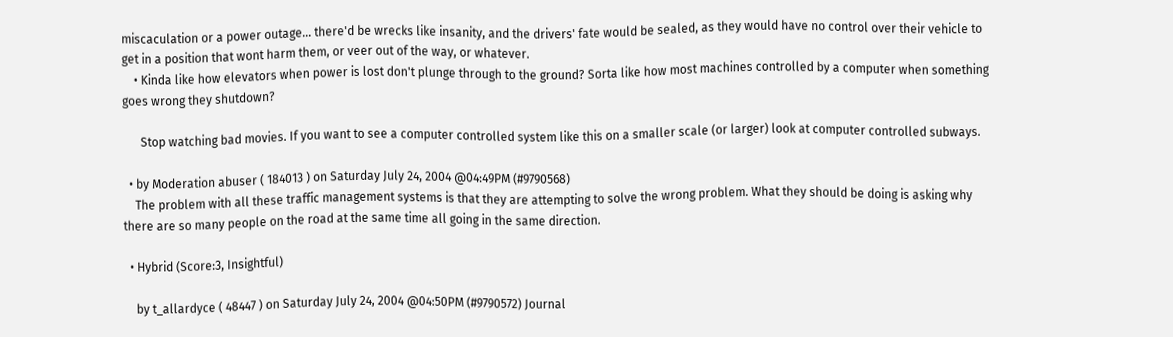miscaculation or a power outage... there'd be wrecks like insanity, and the drivers' fate would be sealed, as they would have no control over their vehicle to get in a position that wont harm them, or veer out of the way, or whatever.
    • Kinda like how elevators when power is lost don't plunge through to the ground? Sorta like how most machines controlled by a computer when something goes wrong they shutdown?

      Stop watching bad movies. If you want to see a computer controlled system like this on a smaller scale (or larger) look at computer controlled subways.

  • by Moderation abuser ( 184013 ) on Saturday July 24, 2004 @04:49PM (#9790568)
    The problem with all these traffic management systems is that they are attempting to solve the wrong problem. What they should be doing is asking why there are so many people on the road at the same time all going in the same direction.

  • Hybrid (Score:3, Insightful)

    by t_allardyce ( 48447 ) on Saturday July 24, 2004 @04:50PM (#9790572) Journal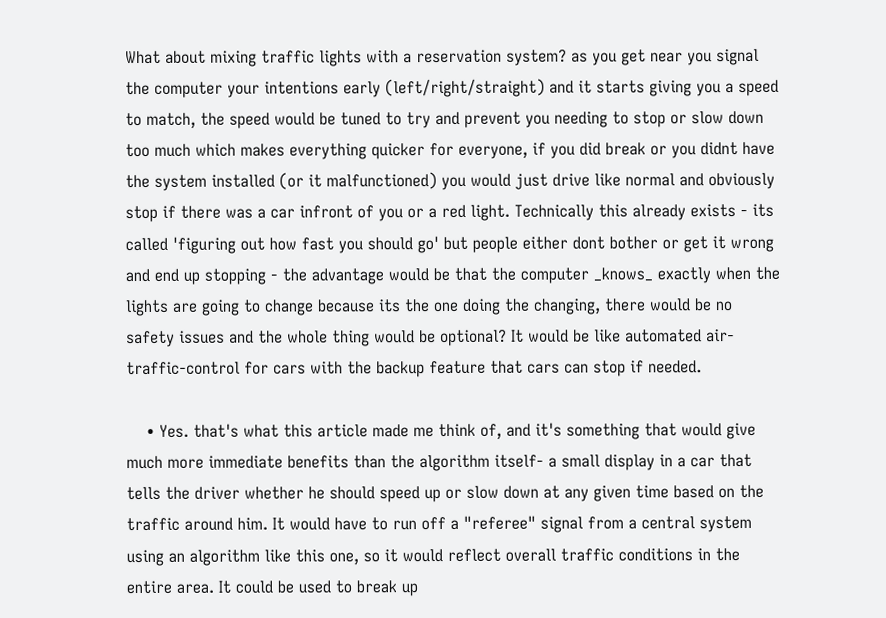What about mixing traffic lights with a reservation system? as you get near you signal the computer your intentions early (left/right/straight) and it starts giving you a speed to match, the speed would be tuned to try and prevent you needing to stop or slow down too much which makes everything quicker for everyone, if you did break or you didnt have the system installed (or it malfunctioned) you would just drive like normal and obviously stop if there was a car infront of you or a red light. Technically this already exists - its called 'figuring out how fast you should go' but people either dont bother or get it wrong and end up stopping - the advantage would be that the computer _knows_ exactly when the lights are going to change because its the one doing the changing, there would be no safety issues and the whole thing would be optional? It would be like automated air-traffic-control for cars with the backup feature that cars can stop if needed.

    • Yes. that's what this article made me think of, and it's something that would give much more immediate benefits than the algorithm itself- a small display in a car that tells the driver whether he should speed up or slow down at any given time based on the traffic around him. It would have to run off a "referee" signal from a central system using an algorithm like this one, so it would reflect overall traffic conditions in the entire area. It could be used to break up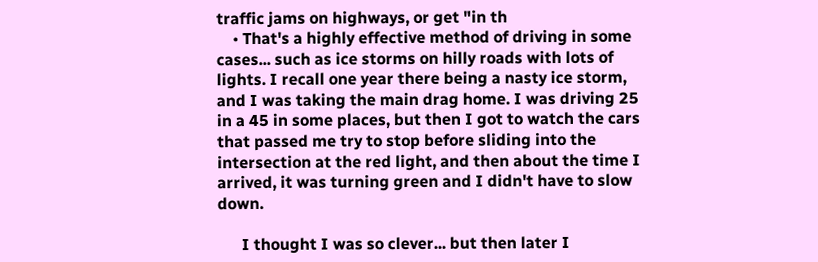traffic jams on highways, or get "in th
    • That's a highly effective method of driving in some cases... such as ice storms on hilly roads with lots of lights. I recall one year there being a nasty ice storm, and I was taking the main drag home. I was driving 25 in a 45 in some places, but then I got to watch the cars that passed me try to stop before sliding into the intersection at the red light, and then about the time I arrived, it was turning green and I didn't have to slow down.

      I thought I was so clever... but then later I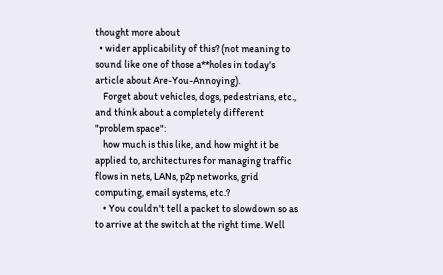thought more about
  • wider applicability of this? (not meaning to sound like one of those a**holes in today's article about Are-You-Annoying).
    Forget about vehicles, dogs, pedestrians, etc., and think about a completely different "problem space":
    how much is this like, and how might it be applied to, architectures for managing traffic flows in nets, LANs, p2p networks, grid computing, email systems, etc.?
    • You couldn't tell a packet to slowdown so as to arrive at the switch at the right time. Well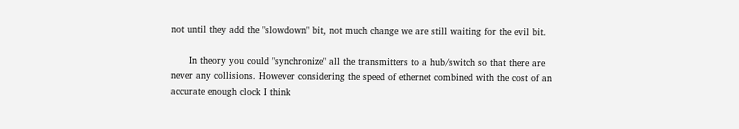not until they add the "slowdown" bit, not much change we are still waiting for the evil bit.

      In theory you could "synchronize" all the transmitters to a hub/switch so that there are never any collisions. However considering the speed of ethernet combined with the cost of an accurate enough clock I think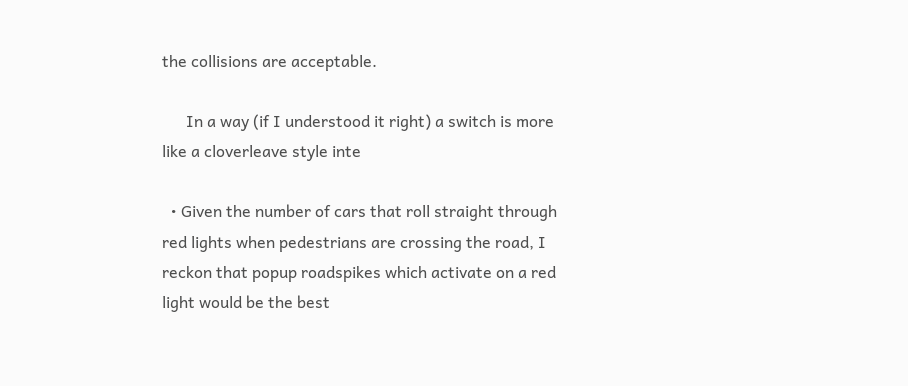the collisions are acceptable.

      In a way (if I understood it right) a switch is more like a cloverleave style inte

  • Given the number of cars that roll straight through red lights when pedestrians are crossing the road, I reckon that popup roadspikes which activate on a red light would be the best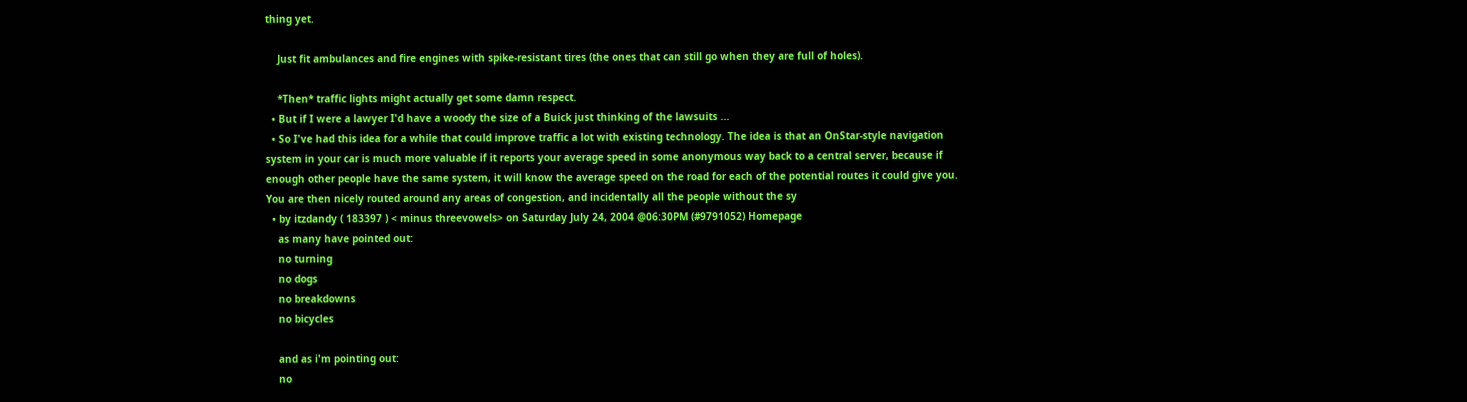thing yet.

    Just fit ambulances and fire engines with spike-resistant tires (the ones that can still go when they are full of holes).

    *Then* traffic lights might actually get some damn respect.
  • But if I were a lawyer I'd have a woody the size of a Buick just thinking of the lawsuits ...
  • So I've had this idea for a while that could improve traffic a lot with existing technology. The idea is that an OnStar-style navigation system in your car is much more valuable if it reports your average speed in some anonymous way back to a central server, because if enough other people have the same system, it will know the average speed on the road for each of the potential routes it could give you. You are then nicely routed around any areas of congestion, and incidentally all the people without the sy
  • by itzdandy ( 183397 ) < minus threevowels> on Saturday July 24, 2004 @06:30PM (#9791052) Homepage
    as many have pointed out:
    no turning
    no dogs
    no breakdowns
    no bicycles

    and as i'm pointing out:
    no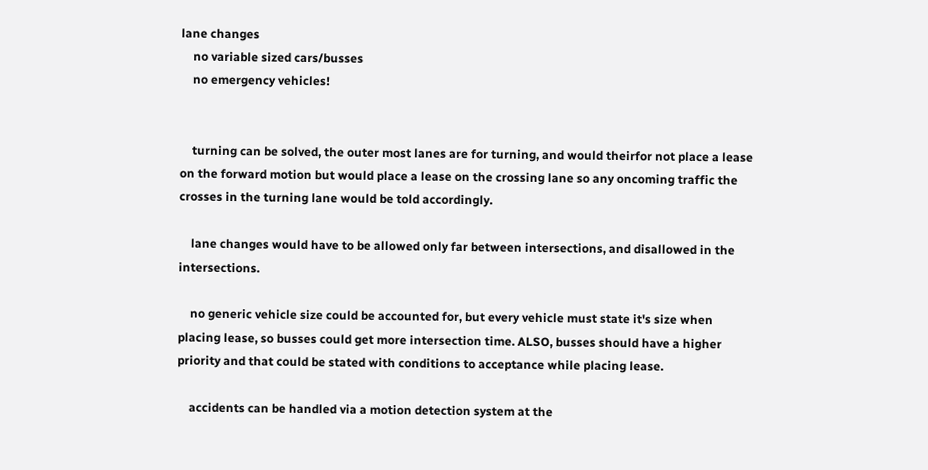lane changes
    no variable sized cars/busses
    no emergency vehicles!


    turning can be solved, the outer most lanes are for turning, and would theirfor not place a lease on the forward motion but would place a lease on the crossing lane so any oncoming traffic the crosses in the turning lane would be told accordingly.

    lane changes would have to be allowed only far between intersections, and disallowed in the intersections.

    no generic vehicle size could be accounted for, but every vehicle must state it's size when placing lease, so busses could get more intersection time. ALSO, busses should have a higher priority and that could be stated with conditions to acceptance while placing lease.

    accidents can be handled via a motion detection system at the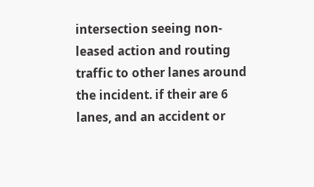intersection seeing non-leased action and routing traffic to other lanes around the incident. if their are 6 lanes, and an accident or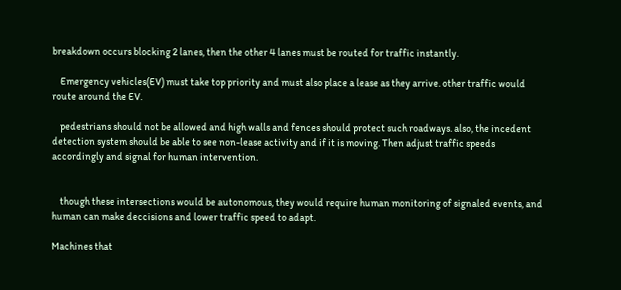breakdown occurs blocking 2 lanes, then the other 4 lanes must be routed for traffic instantly.

    Emergency vehicles(EV) must take top priority and must also place a lease as they arrive. other traffic would route around the EV.

    pedestrians should not be allowed and high walls and fences should protect such roadways. also, the incedent detection system should be able to see non-lease activity and if it is moving. Then adjust traffic speeds accordingly and signal for human intervention.


    though these intersections would be autonomous, they would require human monitoring of signaled events, and human can make deccisions and lower traffic speed to adapt.

Machines that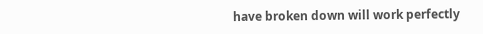have broken down will work perfectly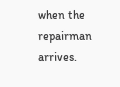when the repairman arrives.